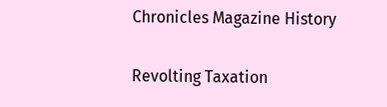Chronicles Magazine History

Revolting Taxation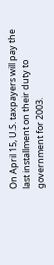On April 15, U.S. taxpayers will pay the last installment on their duty to government for 2003.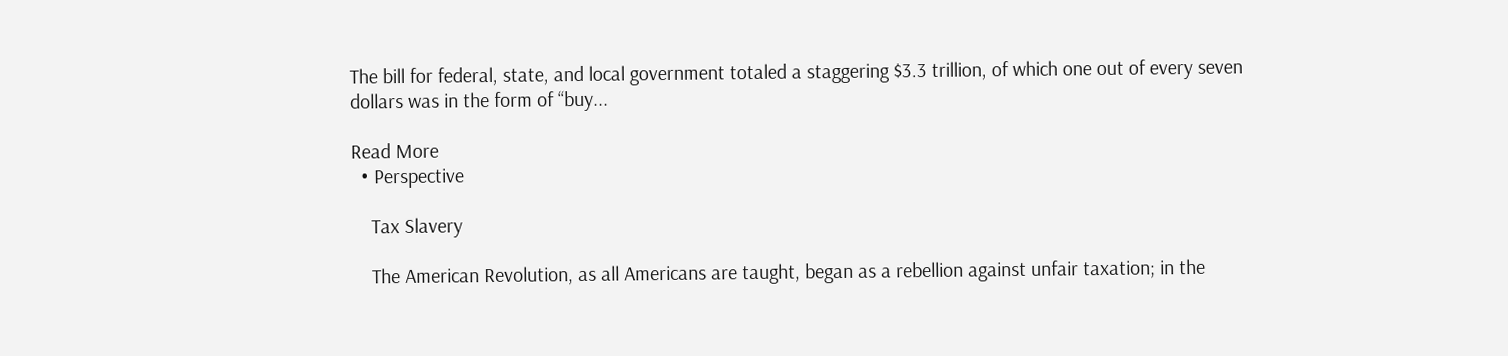The bill for federal, state, and local government totaled a staggering $3.3 trillion, of which one out of every seven dollars was in the form of “buy...

Read More
  • Perspective

    Tax Slavery

    The American Revolution, as all Americans are taught, began as a rebellion against unfair taxation; in the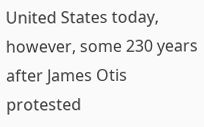United States today, however, some 230 years after James Otis protested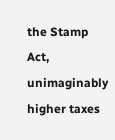the Stamp Act, unimaginably higher taxes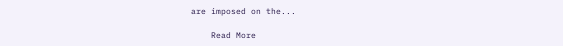are imposed on the...

    Read More